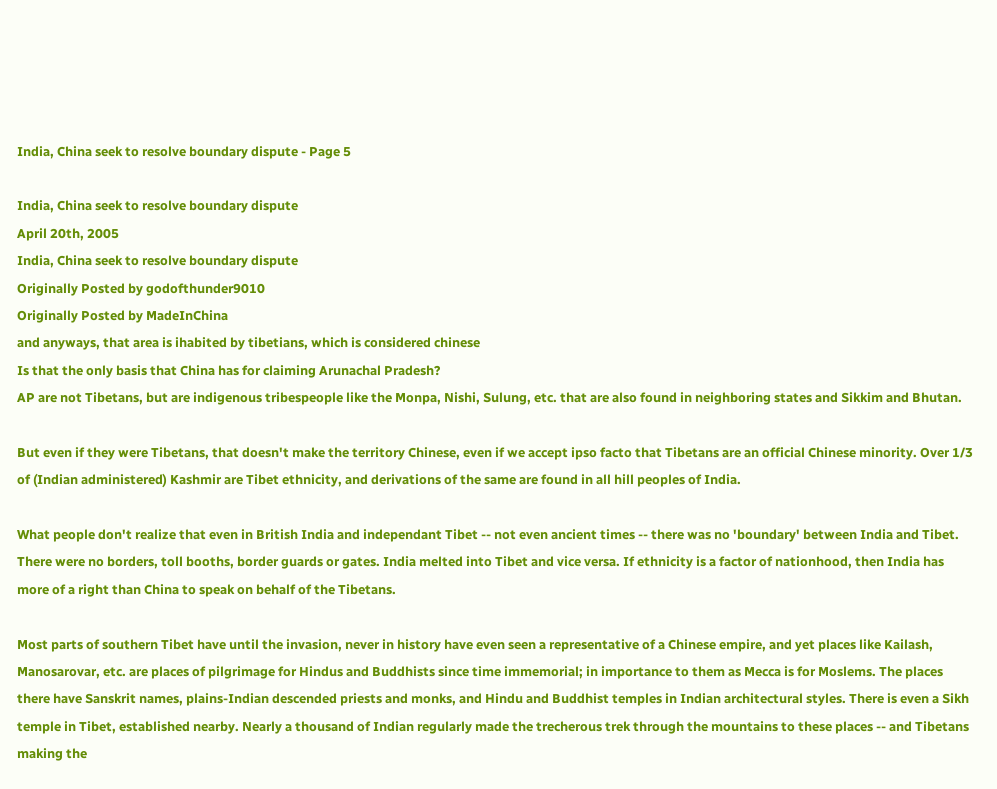India, China seek to resolve boundary dispute - Page 5

India, China seek to resolve boundary dispute
April 20th, 2005
India, China seek to resolve boundary dispute
Originally Posted by godofthunder9010
Originally Posted by MadeInChina
and anyways, that area is ihabited by tibetians, which is considered chinese
Is that the only basis that China has for claiming Arunachal Pradesh?
AP are not Tibetans, but are indigenous tribespeople like the Monpa, Nishi, Sulung, etc. that are also found in neighboring states and Sikkim and Bhutan.

But even if they were Tibetans, that doesn't make the territory Chinese, even if we accept ipso facto that Tibetans are an official Chinese minority. Over 1/3 of (Indian administered) Kashmir are Tibet ethnicity, and derivations of the same are found in all hill peoples of India.

What people don't realize that even in British India and independant Tibet -- not even ancient times -- there was no 'boundary' between India and Tibet. There were no borders, toll booths, border guards or gates. India melted into Tibet and vice versa. If ethnicity is a factor of nationhood, then India has more of a right than China to speak on behalf of the Tibetans.

Most parts of southern Tibet have until the invasion, never in history have even seen a representative of a Chinese empire, and yet places like Kailash, Manosarovar, etc. are places of pilgrimage for Hindus and Buddhists since time immemorial; in importance to them as Mecca is for Moslems. The places there have Sanskrit names, plains-Indian descended priests and monks, and Hindu and Buddhist temples in Indian architectural styles. There is even a Sikh temple in Tibet, established nearby. Nearly a thousand of Indian regularly made the trecherous trek through the mountains to these places -- and Tibetans making the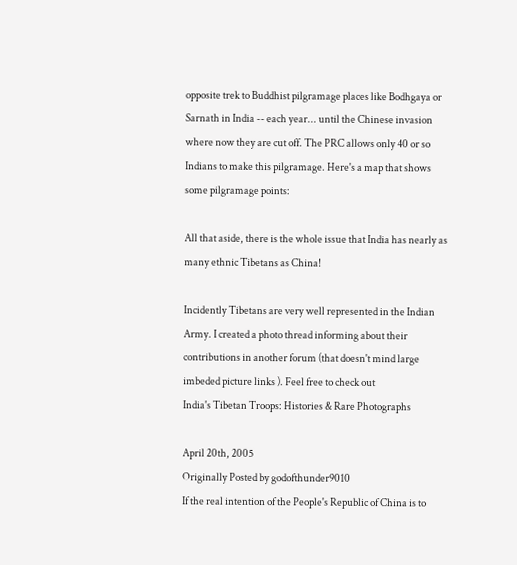opposite trek to Buddhist pilgramage places like Bodhgaya or Sarnath in India -- each year... until the Chinese invasion where now they are cut off. The PRC allows only 40 or so Indians to make this pilgramage. Here's a map that shows some pilgramage points:

All that aside, there is the whole issue that India has nearly as many ethnic Tibetans as China!

Incidently Tibetans are very well represented in the Indian Army. I created a photo thread informing about their contributions in another forum (that doesn't mind large imbeded picture links ). Feel free to check out
India's Tibetan Troops: Histories & Rare Photographs

April 20th, 2005
Originally Posted by godofthunder9010
If the real intention of the People's Republic of China is to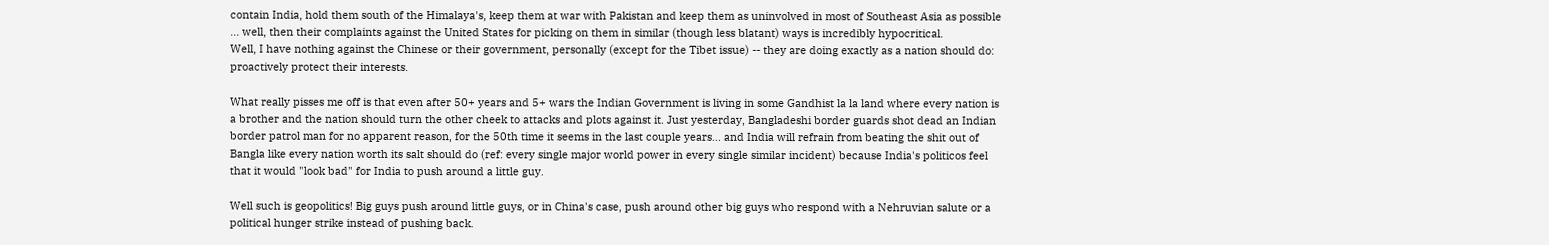contain India, hold them south of the Himalaya's, keep them at war with Pakistan and keep them as uninvolved in most of Southeast Asia as possible ... well, then their complaints against the United States for picking on them in similar (though less blatant) ways is incredibly hypocritical.
Well, I have nothing against the Chinese or their government, personally (except for the Tibet issue) -- they are doing exactly as a nation should do: proactively protect their interests.

What really pisses me off is that even after 50+ years and 5+ wars the Indian Government is living in some Gandhist la la land where every nation is a brother and the nation should turn the other cheek to attacks and plots against it. Just yesterday, Bangladeshi border guards shot dead an Indian border patrol man for no apparent reason, for the 50th time it seems in the last couple years... and India will refrain from beating the shit out of Bangla like every nation worth its salt should do (ref: every single major world power in every single similar incident) because India's politicos feel that it would "look bad" for India to push around a little guy.

Well such is geopolitics! Big guys push around little guys, or in China's case, push around other big guys who respond with a Nehruvian salute or a political hunger strike instead of pushing back.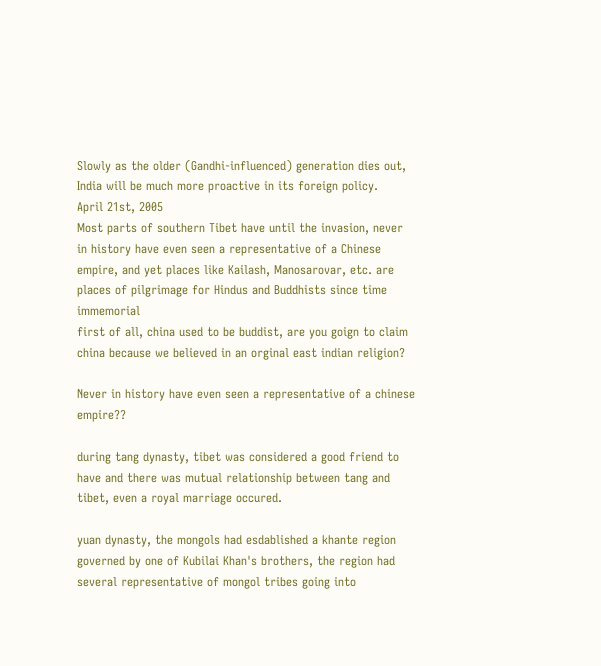Slowly as the older (Gandhi-influenced) generation dies out, India will be much more proactive in its foreign policy.
April 21st, 2005
Most parts of southern Tibet have until the invasion, never in history have even seen a representative of a Chinese empire, and yet places like Kailash, Manosarovar, etc. are places of pilgrimage for Hindus and Buddhists since time immemorial
first of all, china used to be buddist, are you goign to claim china because we believed in an orginal east indian religion?

Never in history have even seen a representative of a chinese empire??

during tang dynasty, tibet was considered a good friend to have and there was mutual relationship between tang and tibet, even a royal marriage occured.

yuan dynasty, the mongols had esdablished a khante region governed by one of Kubilai Khan's brothers, the region had several representative of mongol tribes going into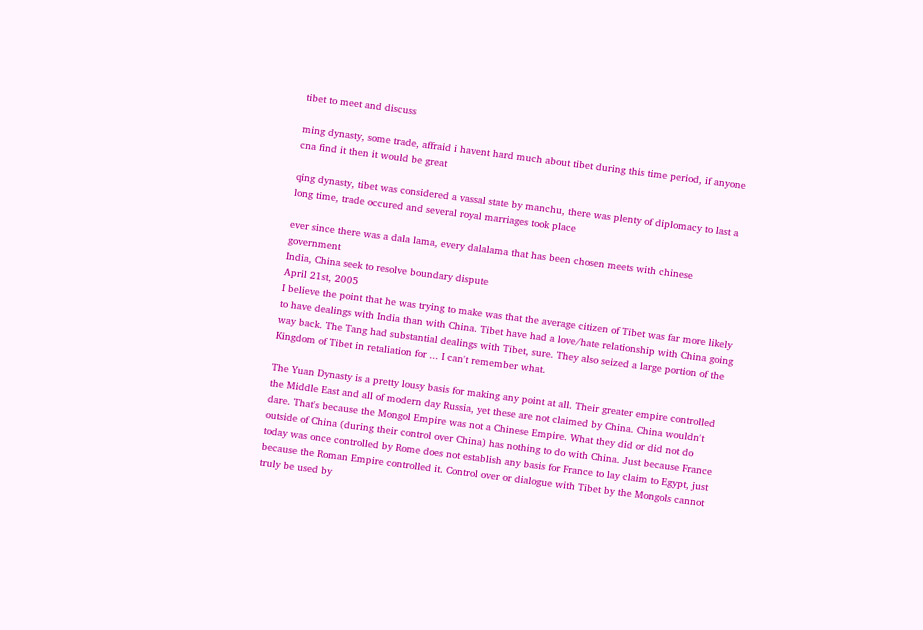tibet to meet and discuss

ming dynasty, some trade, affraid i havent hard much about tibet during this time period, if anyone cna find it then it would be great

qing dynasty, tibet was considered a vassal state by manchu, there was plenty of diplomacy to last a long time, trade occured and several royal marriages took place

ever since there was a dala lama, every dalalama that has been chosen meets with chinese government
India, China seek to resolve boundary dispute
April 21st, 2005
I believe the point that he was trying to make was that the average citizen of Tibet was far more likely to have dealings with India than with China. Tibet have had a love/hate relationship with China going way back. The Tang had substantial dealings with Tibet, sure. They also seized a large portion of the Kingdom of Tibet in retaliation for ... I can't remember what.

The Yuan Dynasty is a pretty lousy basis for making any point at all. Their greater empire controlled the Middle East and all of modern day Russia, yet these are not claimed by China. China wouldn't dare. That's because the Mongol Empire was not a Chinese Empire. What they did or did not do outside of China (during their control over China) has nothing to do with China. Just because France today was once controlled by Rome does not establish any basis for France to lay claim to Egypt, just because the Roman Empire controlled it. Control over or dialogue with Tibet by the Mongols cannot truly be used by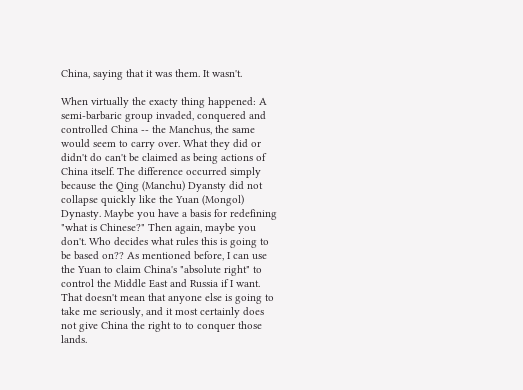China, saying that it was them. It wasn't.

When virtually the exacty thing happened: A semi-barbaric group invaded, conquered and controlled China -- the Manchus, the same would seem to carry over. What they did or didn't do can't be claimed as being actions of China itself. The difference occurred simply because the Qing (Manchu) Dyansty did not collapse quickly like the Yuan (Mongol) Dynasty. Maybe you have a basis for redefining "what is Chinese?" Then again, maybe you don't. Who decides what rules this is going to be based on?? As mentioned before, I can use the Yuan to claim China's "absolute right" to control the Middle East and Russia if I want. That doesn't mean that anyone else is going to take me seriously, and it most certainly does not give China the right to to conquer those lands.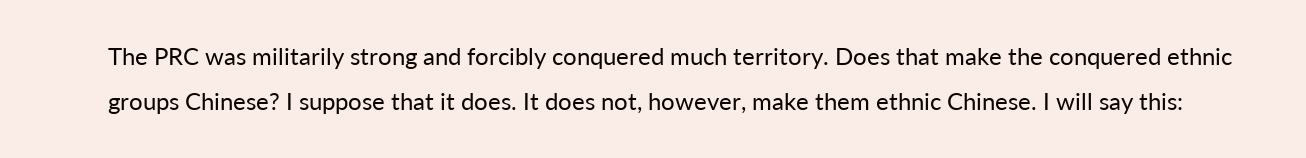The PRC was militarily strong and forcibly conquered much territory. Does that make the conquered ethnic groups Chinese? I suppose that it does. It does not, however, make them ethnic Chinese. I will say this: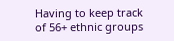Having to keep track of 56+ ethnic groups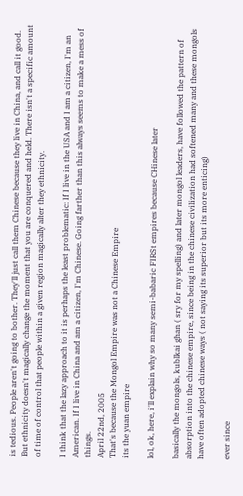is tedious. People aren't going to bother. They'll just call them Chinese because they live in China, and call it good. But ethnicity doesn't magically change the moment that you are conquered and held. There isn't a specific amount of time of control that people within a given region magically alter they ethnicity.

I think that the lazy approach to it is perhaps the least problematic: If I live in the USA and I am a citizen, I'm an American. If I live in China and am a citizen, I'm Chinese. Going farther than this always seems to make a mess of things.
April 22nd, 2005
That's because the Mongol Empire was not a Chinese Empire
its the yuan empire

lol, ok, here, i'll explain why so many semi-babaric FIRSt empires because CHinese later

basically the mongols, kublkai ghan ( sry for my spelling) and later mongol leaders, have followed the pattern of absorption into the chinese empire, since being in the chinese civilization had softened many and these mongols have often adopted chinese ways ( not saying its superior but its more enticing)

ever since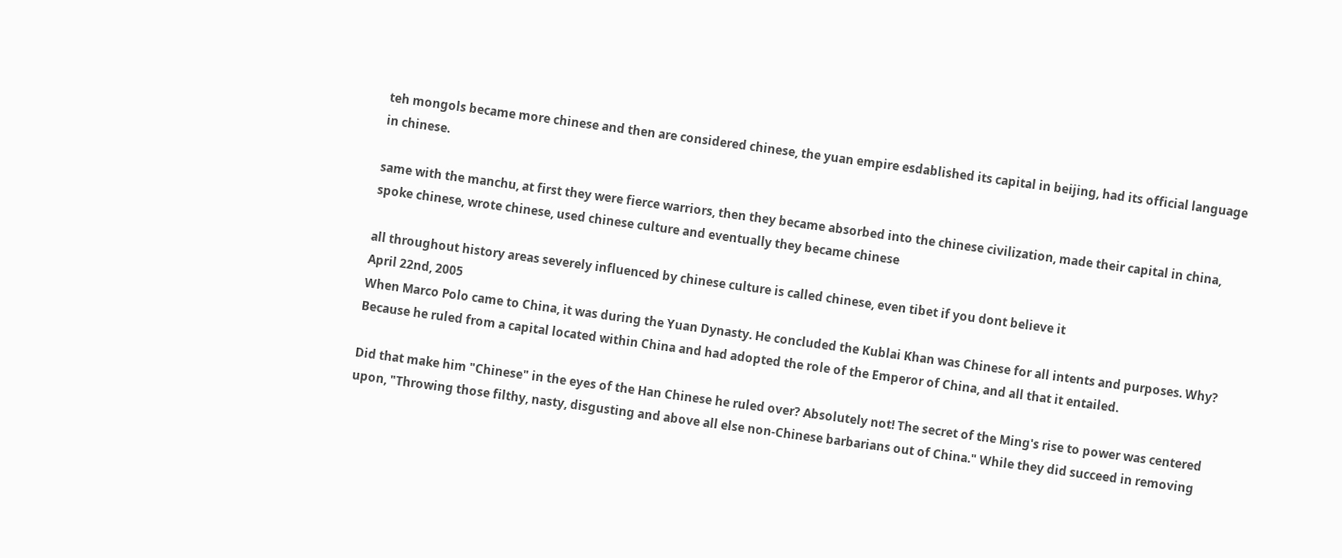teh mongols became more chinese and then are considered chinese, the yuan empire esdablished its capital in beijing, had its official language in chinese.

same with the manchu, at first they were fierce warriors, then they became absorbed into the chinese civilization, made their capital in china, spoke chinese, wrote chinese, used chinese culture and eventually they became chinese

all throughout history areas severely influenced by chinese culture is called chinese, even tibet if you dont believe it
April 22nd, 2005
When Marco Polo came to China, it was during the Yuan Dynasty. He concluded the Kublai Khan was Chinese for all intents and purposes. Why? Because he ruled from a capital located within China and had adopted the role of the Emperor of China, and all that it entailed.

Did that make him "Chinese" in the eyes of the Han Chinese he ruled over? Absolutely not! The secret of the Ming's rise to power was centered upon, "Throwing those filthy, nasty, disgusting and above all else non-Chinese barbarians out of China." While they did succeed in removing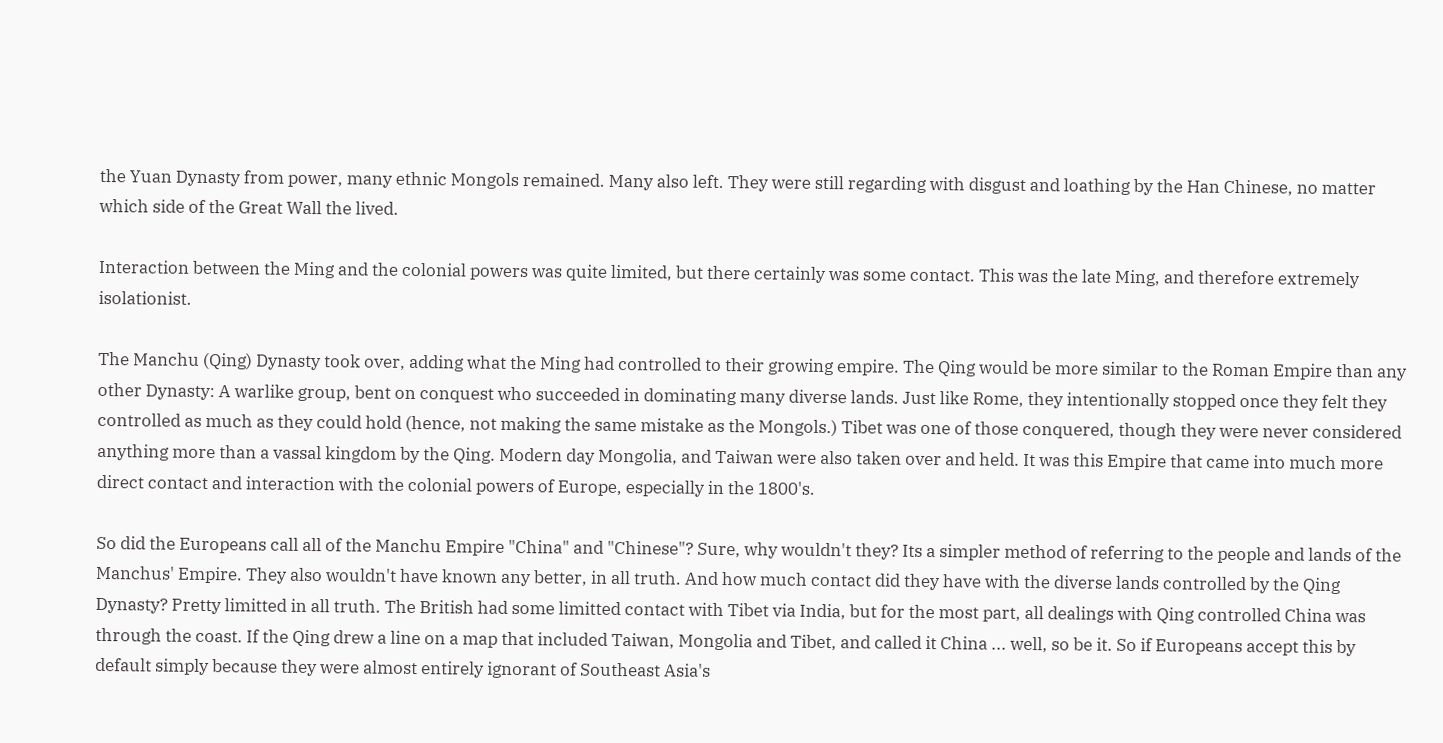the Yuan Dynasty from power, many ethnic Mongols remained. Many also left. They were still regarding with disgust and loathing by the Han Chinese, no matter which side of the Great Wall the lived.

Interaction between the Ming and the colonial powers was quite limited, but there certainly was some contact. This was the late Ming, and therefore extremely isolationist.

The Manchu (Qing) Dynasty took over, adding what the Ming had controlled to their growing empire. The Qing would be more similar to the Roman Empire than any other Dynasty: A warlike group, bent on conquest who succeeded in dominating many diverse lands. Just like Rome, they intentionally stopped once they felt they controlled as much as they could hold (hence, not making the same mistake as the Mongols.) Tibet was one of those conquered, though they were never considered anything more than a vassal kingdom by the Qing. Modern day Mongolia, and Taiwan were also taken over and held. It was this Empire that came into much more direct contact and interaction with the colonial powers of Europe, especially in the 1800's.

So did the Europeans call all of the Manchu Empire "China" and "Chinese"? Sure, why wouldn't they? Its a simpler method of referring to the people and lands of the Manchus' Empire. They also wouldn't have known any better, in all truth. And how much contact did they have with the diverse lands controlled by the Qing Dynasty? Pretty limitted in all truth. The British had some limitted contact with Tibet via India, but for the most part, all dealings with Qing controlled China was through the coast. If the Qing drew a line on a map that included Taiwan, Mongolia and Tibet, and called it China ... well, so be it. So if Europeans accept this by default simply because they were almost entirely ignorant of Southeast Asia's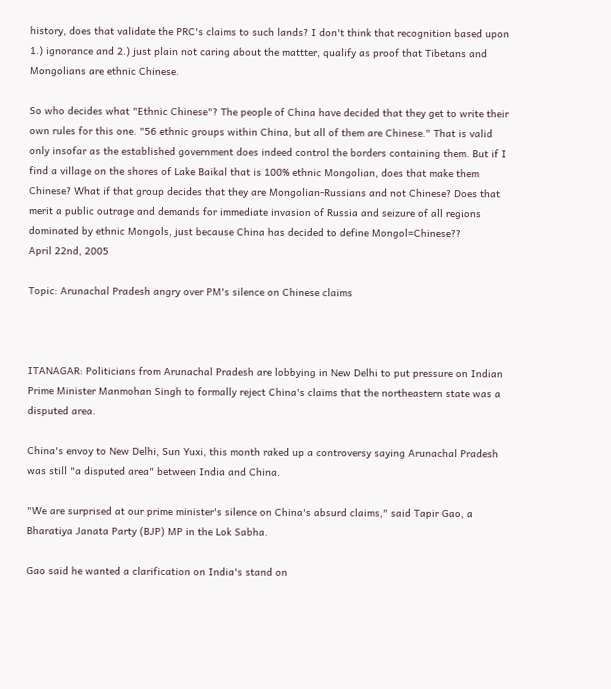history, does that validate the PRC's claims to such lands? I don't think that recognition based upon 1.) ignorance and 2.) just plain not caring about the mattter, qualify as proof that Tibetans and Mongolians are ethnic Chinese.

So who decides what "Ethnic Chinese"? The people of China have decided that they get to write their own rules for this one. "56 ethnic groups within China, but all of them are Chinese." That is valid only insofar as the established government does indeed control the borders containing them. But if I find a village on the shores of Lake Baikal that is 100% ethnic Mongolian, does that make them Chinese? What if that group decides that they are Mongolian-Russians and not Chinese? Does that merit a public outrage and demands for immediate invasion of Russia and seizure of all regions dominated by ethnic Mongols, just because China has decided to define Mongol=Chinese??
April 22nd, 2005

Topic: Arunachal Pradesh angry over PM's silence on Chinese claims



ITANAGAR: Politicians from Arunachal Pradesh are lobbying in New Delhi to put pressure on Indian Prime Minister Manmohan Singh to formally reject China's claims that the northeastern state was a disputed area.

China's envoy to New Delhi, Sun Yuxi, this month raked up a controversy saying Arunachal Pradesh was still "a disputed area" between India and China.

"We are surprised at our prime minister's silence on China's absurd claims," said Tapir Gao, a Bharatiya Janata Party (BJP) MP in the Lok Sabha.

Gao said he wanted a clarification on India's stand on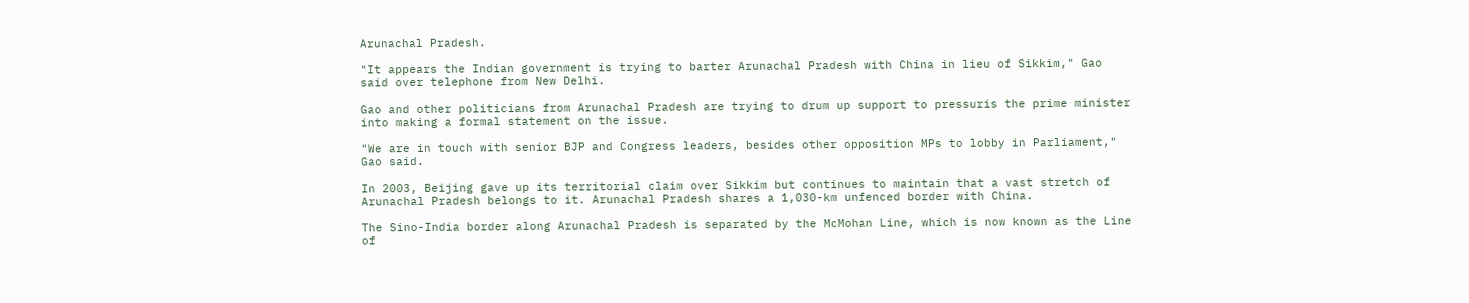Arunachal Pradesh.

"It appears the Indian government is trying to barter Arunachal Pradesh with China in lieu of Sikkim," Gao said over telephone from New Delhi.

Gao and other politicians from Arunachal Pradesh are trying to drum up support to pressuris the prime minister into making a formal statement on the issue.

"We are in touch with senior BJP and Congress leaders, besides other opposition MPs to lobby in Parliament," Gao said.

In 2003, Beijing gave up its territorial claim over Sikkim but continues to maintain that a vast stretch of Arunachal Pradesh belongs to it. Arunachal Pradesh shares a 1,030-km unfenced border with China.

The Sino-India border along Arunachal Pradesh is separated by the McMohan Line, which is now known as the Line of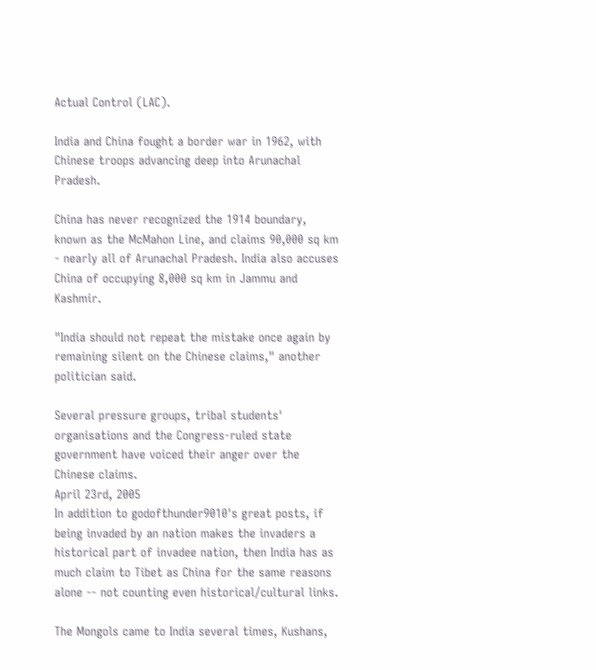Actual Control (LAC).

India and China fought a border war in 1962, with Chinese troops advancing deep into Arunachal Pradesh.

China has never recognized the 1914 boundary, known as the McMahon Line, and claims 90,000 sq km - nearly all of Arunachal Pradesh. India also accuses China of occupying 8,000 sq km in Jammu and Kashmir.

"India should not repeat the mistake once again by remaining silent on the Chinese claims," another politician said.

Several pressure groups, tribal students' organisations and the Congress-ruled state government have voiced their anger over the Chinese claims.
April 23rd, 2005
In addition to godofthunder9010's great posts, if being invaded by an nation makes the invaders a historical part of invadee nation, then India has as much claim to Tibet as China for the same reasons alone -- not counting even historical/cultural links.

The Mongols came to India several times, Kushans,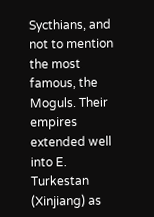Sycthians, and not to mention the most famous, the Moguls. Their empires extended well into E. Turkestan (Xinjiang) as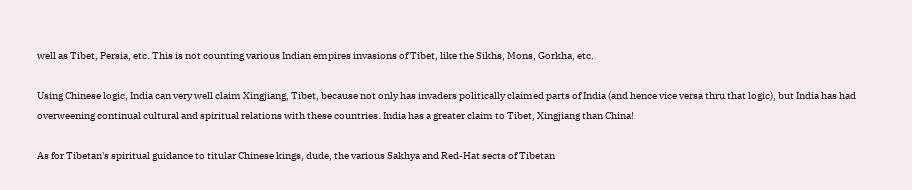well as Tibet, Persia, etc. This is not counting various Indian empires invasions of Tibet, like the Sikhs, Mons, Gorkha, etc.

Using Chinese logic, India can very well claim Xingjiang, Tibet, because not only has invaders politically claimed parts of India (and hence vice versa thru that logic), but India has had overweening continual cultural and spiritual relations with these countries. India has a greater claim to Tibet, Xingjiang than China!

As for Tibetan's spiritual guidance to titular Chinese kings, dude, the various Sakhya and Red-Hat sects of Tibetan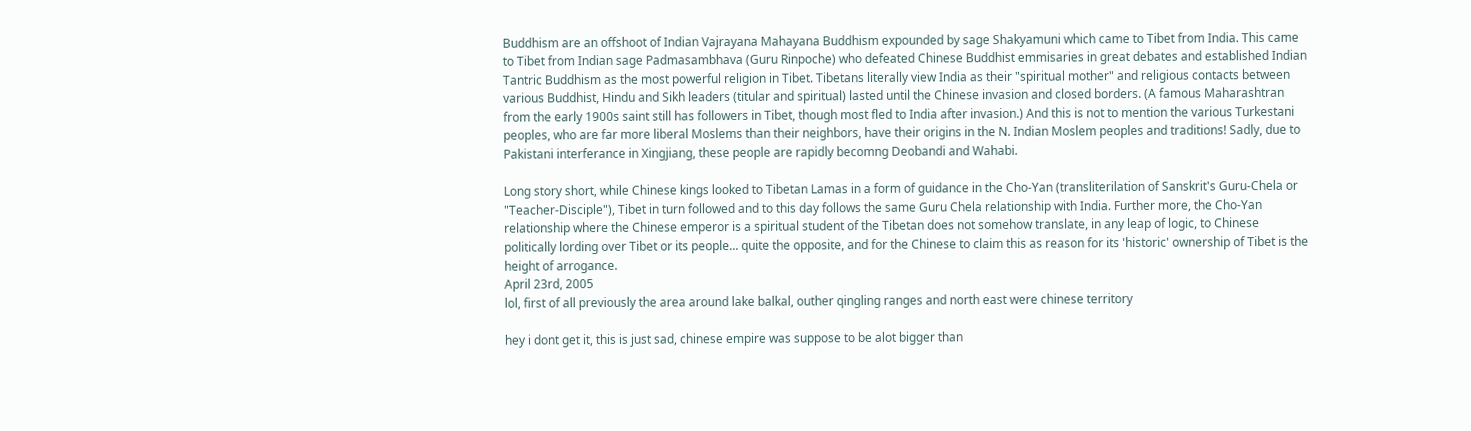Buddhism are an offshoot of Indian Vajrayana Mahayana Buddhism expounded by sage Shakyamuni which came to Tibet from India. This came to Tibet from Indian sage Padmasambhava (Guru Rinpoche) who defeated Chinese Buddhist emmisaries in great debates and established Indian Tantric Buddhism as the most powerful religion in Tibet. Tibetans literally view India as their "spiritual mother" and religious contacts between various Buddhist, Hindu and Sikh leaders (titular and spiritual) lasted until the Chinese invasion and closed borders. (A famous Maharashtran from the early 1900s saint still has followers in Tibet, though most fled to India after invasion.) And this is not to mention the various Turkestani peoples, who are far more liberal Moslems than their neighbors, have their origins in the N. Indian Moslem peoples and traditions! Sadly, due to Pakistani interferance in Xingjiang, these people are rapidly becomng Deobandi and Wahabi.

Long story short, while Chinese kings looked to Tibetan Lamas in a form of guidance in the Cho-Yan (transliterilation of Sanskrit's Guru-Chela or "Teacher-Disciple"), Tibet in turn followed and to this day follows the same Guru Chela relationship with India. Further more, the Cho-Yan relationship where the Chinese emperor is a spiritual student of the Tibetan does not somehow translate, in any leap of logic, to Chinese politically lording over Tibet or its people... quite the opposite, and for the Chinese to claim this as reason for its 'historic' ownership of Tibet is the height of arrogance.
April 23rd, 2005
lol, first of all previously the area around lake balkal, outher qingling ranges and north east were chinese territory

hey i dont get it, this is just sad, chinese empire was suppose to be alot bigger than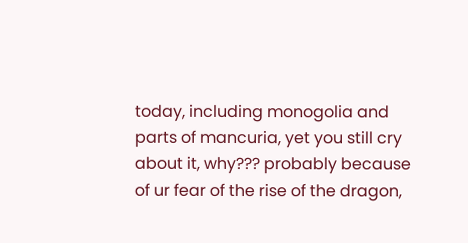today, including monogolia and parts of mancuria, yet you still cry about it, why??? probably because of ur fear of the rise of the dragon,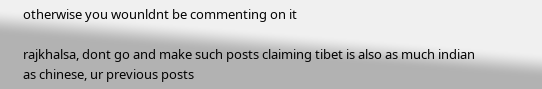otherwise you wounldnt be commenting on it

rajkhalsa, dont go and make such posts claiming tibet is also as much indian as chinese, ur previous posts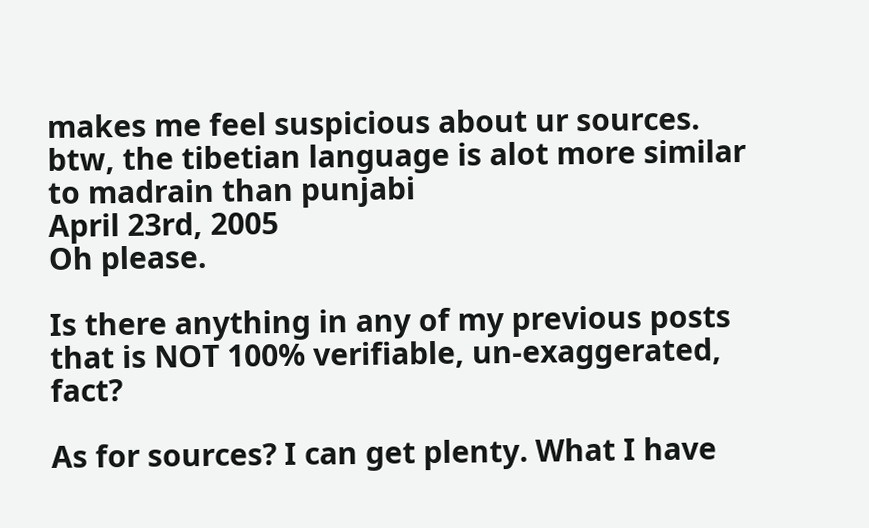makes me feel suspicious about ur sources. btw, the tibetian language is alot more similar to madrain than punjabi
April 23rd, 2005
Oh please.

Is there anything in any of my previous posts that is NOT 100% verifiable, un-exaggerated, fact?

As for sources? I can get plenty. What I have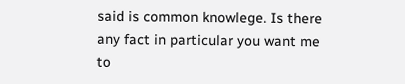said is common knowlege. Is there any fact in particular you want me to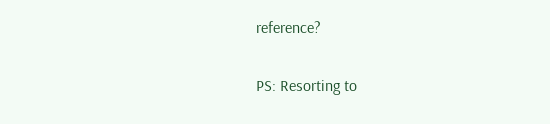reference?

PS: Resorting to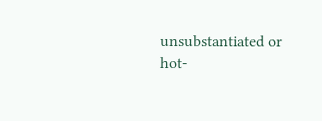unsubstantiated or hot-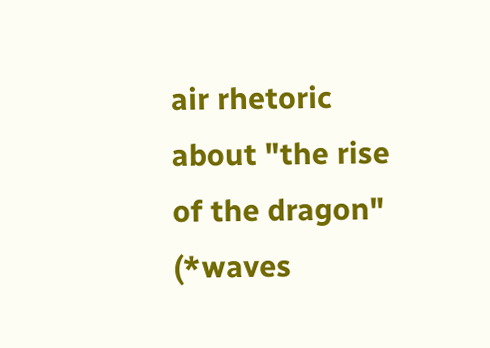air rhetoric about "the rise of the dragon" (*waves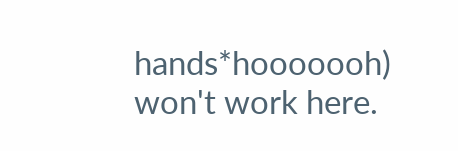hands*hooooooh) won't work here.